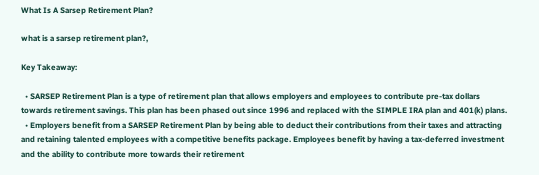What Is A Sarsep Retirement Plan?

what is a sarsep retirement plan?,

Key Takeaway:

  • SARSEP Retirement Plan is a type of retirement plan that allows employers and employees to contribute pre-tax dollars towards retirement savings. This plan has been phased out since 1996 and replaced with the SIMPLE IRA plan and 401(k) plans.
  • Employers benefit from a SARSEP Retirement Plan by being able to deduct their contributions from their taxes and attracting and retaining talented employees with a competitive benefits package. Employees benefit by having a tax-deferred investment and the ability to contribute more towards their retirement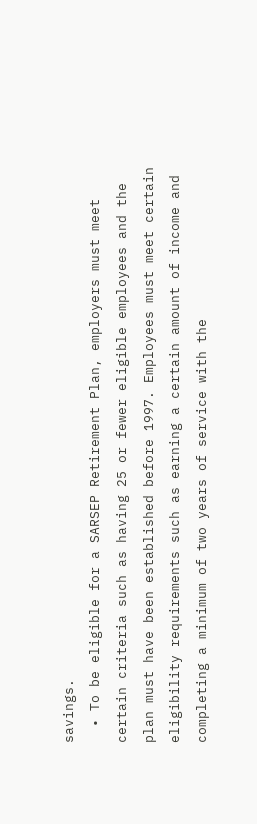savings.
  • To be eligible for a SARSEP Retirement Plan, employers must meet certain criteria such as having 25 or fewer eligible employees and the plan must have been established before 1997. Employees must meet certain eligibility requirements such as earning a certain amount of income and completing a minimum of two years of service with the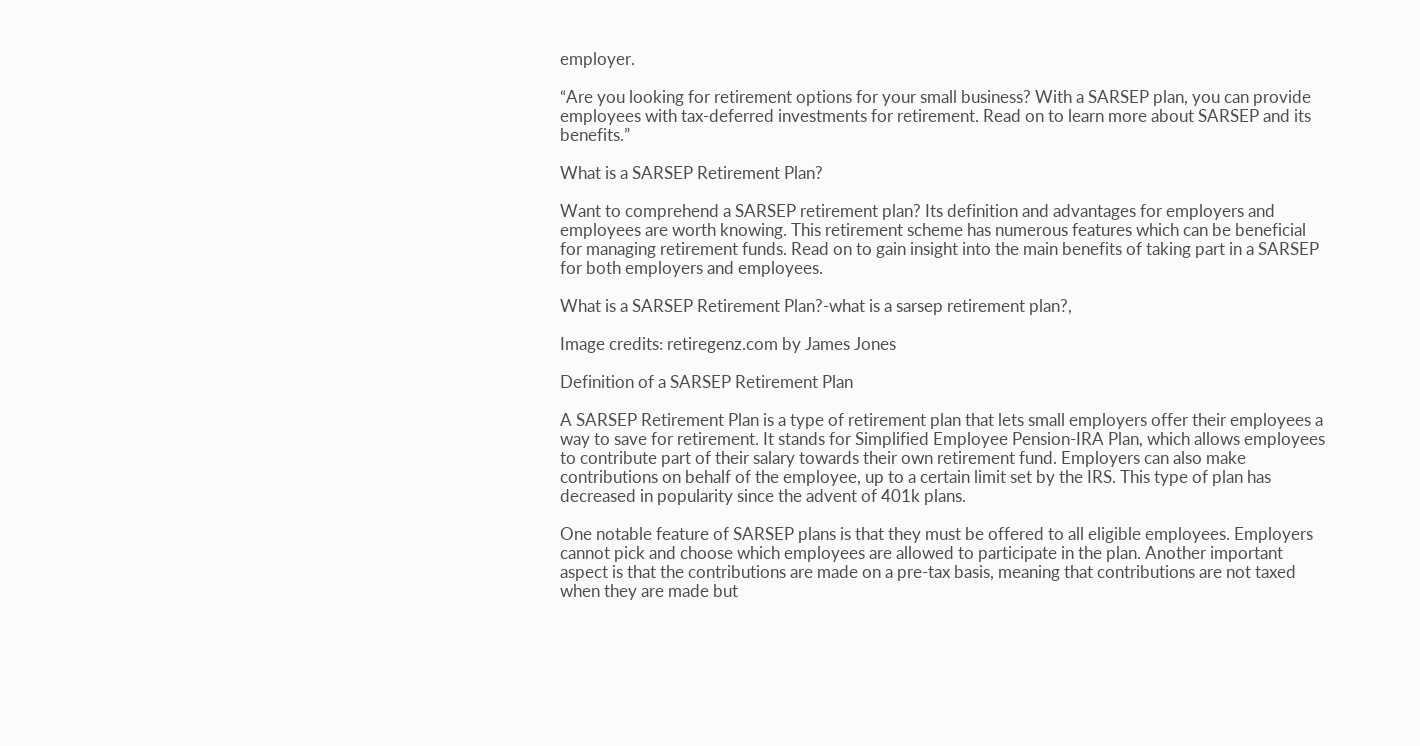employer.

“Are you looking for retirement options for your small business? With a SARSEP plan, you can provide employees with tax-deferred investments for retirement. Read on to learn more about SARSEP and its benefits.”

What is a SARSEP Retirement Plan?

Want to comprehend a SARSEP retirement plan? Its definition and advantages for employers and employees are worth knowing. This retirement scheme has numerous features which can be beneficial for managing retirement funds. Read on to gain insight into the main benefits of taking part in a SARSEP for both employers and employees.

What is a SARSEP Retirement Plan?-what is a sarsep retirement plan?,

Image credits: retiregenz.com by James Jones

Definition of a SARSEP Retirement Plan

A SARSEP Retirement Plan is a type of retirement plan that lets small employers offer their employees a way to save for retirement. It stands for Simplified Employee Pension-IRA Plan, which allows employees to contribute part of their salary towards their own retirement fund. Employers can also make contributions on behalf of the employee, up to a certain limit set by the IRS. This type of plan has decreased in popularity since the advent of 401k plans.

One notable feature of SARSEP plans is that they must be offered to all eligible employees. Employers cannot pick and choose which employees are allowed to participate in the plan. Another important aspect is that the contributions are made on a pre-tax basis, meaning that contributions are not taxed when they are made but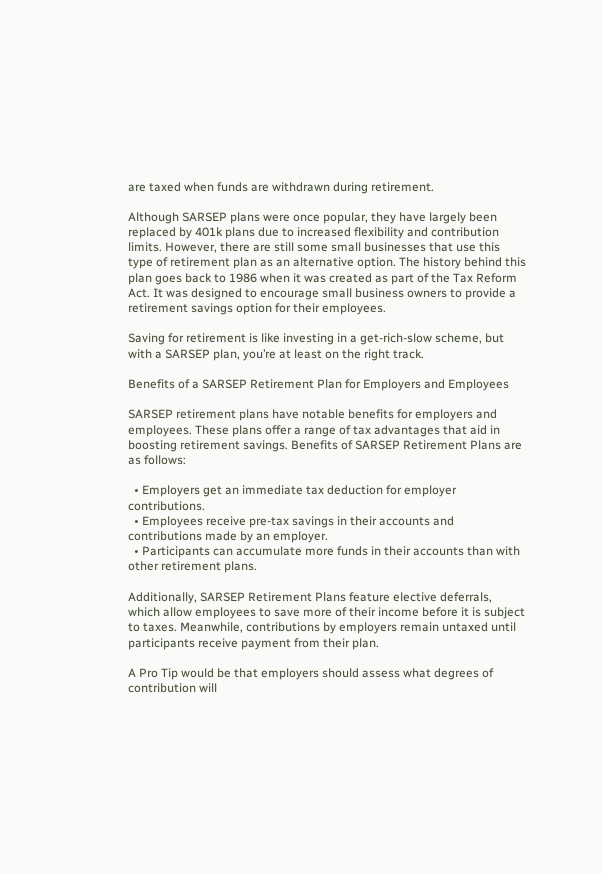are taxed when funds are withdrawn during retirement.

Although SARSEP plans were once popular, they have largely been replaced by 401k plans due to increased flexibility and contribution limits. However, there are still some small businesses that use this type of retirement plan as an alternative option. The history behind this plan goes back to 1986 when it was created as part of the Tax Reform Act. It was designed to encourage small business owners to provide a retirement savings option for their employees.

Saving for retirement is like investing in a get-rich-slow scheme, but with a SARSEP plan, you’re at least on the right track.

Benefits of a SARSEP Retirement Plan for Employers and Employees

SARSEP retirement plans have notable benefits for employers and employees. These plans offer a range of tax advantages that aid in boosting retirement savings. Benefits of SARSEP Retirement Plans are as follows:

  • Employers get an immediate tax deduction for employer contributions.
  • Employees receive pre-tax savings in their accounts and contributions made by an employer.
  • Participants can accumulate more funds in their accounts than with other retirement plans.

Additionally, SARSEP Retirement Plans feature elective deferrals, which allow employees to save more of their income before it is subject to taxes. Meanwhile, contributions by employers remain untaxed until participants receive payment from their plan.

A Pro Tip would be that employers should assess what degrees of contribution will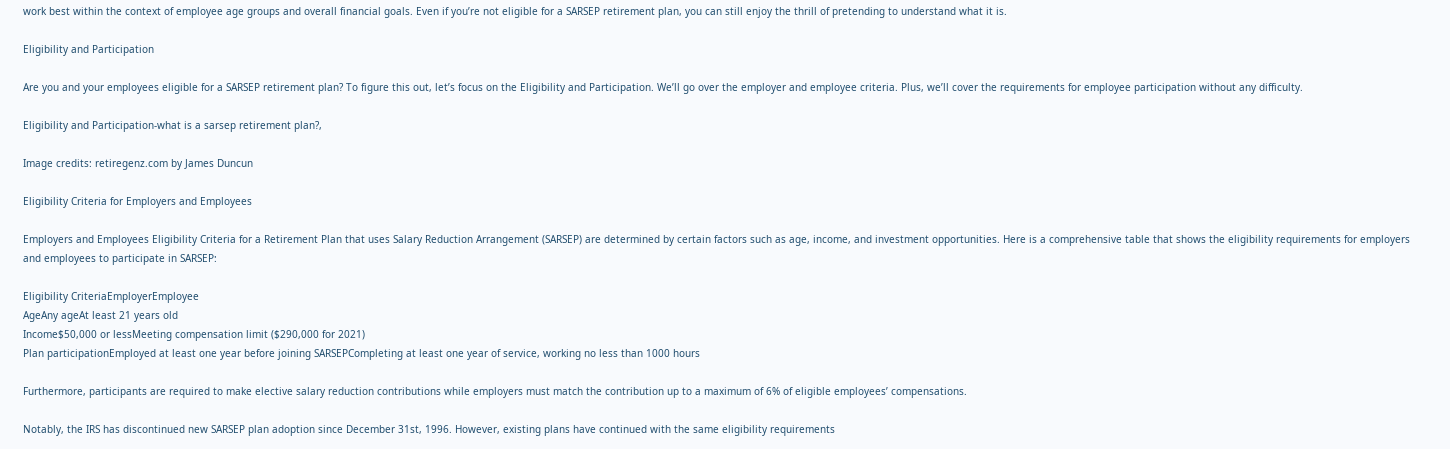work best within the context of employee age groups and overall financial goals. Even if you’re not eligible for a SARSEP retirement plan, you can still enjoy the thrill of pretending to understand what it is.

Eligibility and Participation

Are you and your employees eligible for a SARSEP retirement plan? To figure this out, let’s focus on the Eligibility and Participation. We’ll go over the employer and employee criteria. Plus, we’ll cover the requirements for employee participation without any difficulty.

Eligibility and Participation-what is a sarsep retirement plan?,

Image credits: retiregenz.com by James Duncun

Eligibility Criteria for Employers and Employees

Employers and Employees Eligibility Criteria for a Retirement Plan that uses Salary Reduction Arrangement (SARSEP) are determined by certain factors such as age, income, and investment opportunities. Here is a comprehensive table that shows the eligibility requirements for employers and employees to participate in SARSEP:

Eligibility CriteriaEmployerEmployee
AgeAny ageAt least 21 years old
Income$50,000 or lessMeeting compensation limit ($290,000 for 2021)
Plan participationEmployed at least one year before joining SARSEPCompleting at least one year of service, working no less than 1000 hours

Furthermore, participants are required to make elective salary reduction contributions while employers must match the contribution up to a maximum of 6% of eligible employees’ compensations.

Notably, the IRS has discontinued new SARSEP plan adoption since December 31st, 1996. However, existing plans have continued with the same eligibility requirements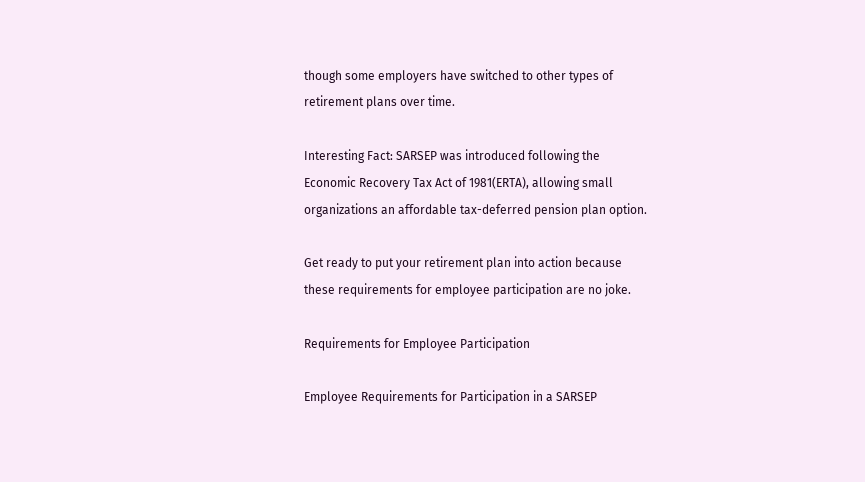though some employers have switched to other types of retirement plans over time.

Interesting Fact: SARSEP was introduced following the Economic Recovery Tax Act of 1981(ERTA), allowing small organizations an affordable tax-deferred pension plan option.

Get ready to put your retirement plan into action because these requirements for employee participation are no joke.

Requirements for Employee Participation

Employee Requirements for Participation in a SARSEP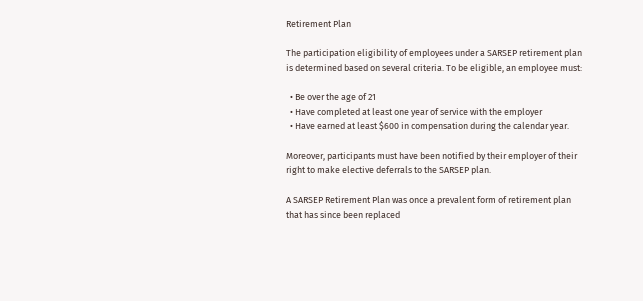Retirement Plan

The participation eligibility of employees under a SARSEP retirement plan is determined based on several criteria. To be eligible, an employee must:

  • Be over the age of 21
  • Have completed at least one year of service with the employer
  • Have earned at least $600 in compensation during the calendar year.

Moreover, participants must have been notified by their employer of their right to make elective deferrals to the SARSEP plan.

A SARSEP Retirement Plan was once a prevalent form of retirement plan that has since been replaced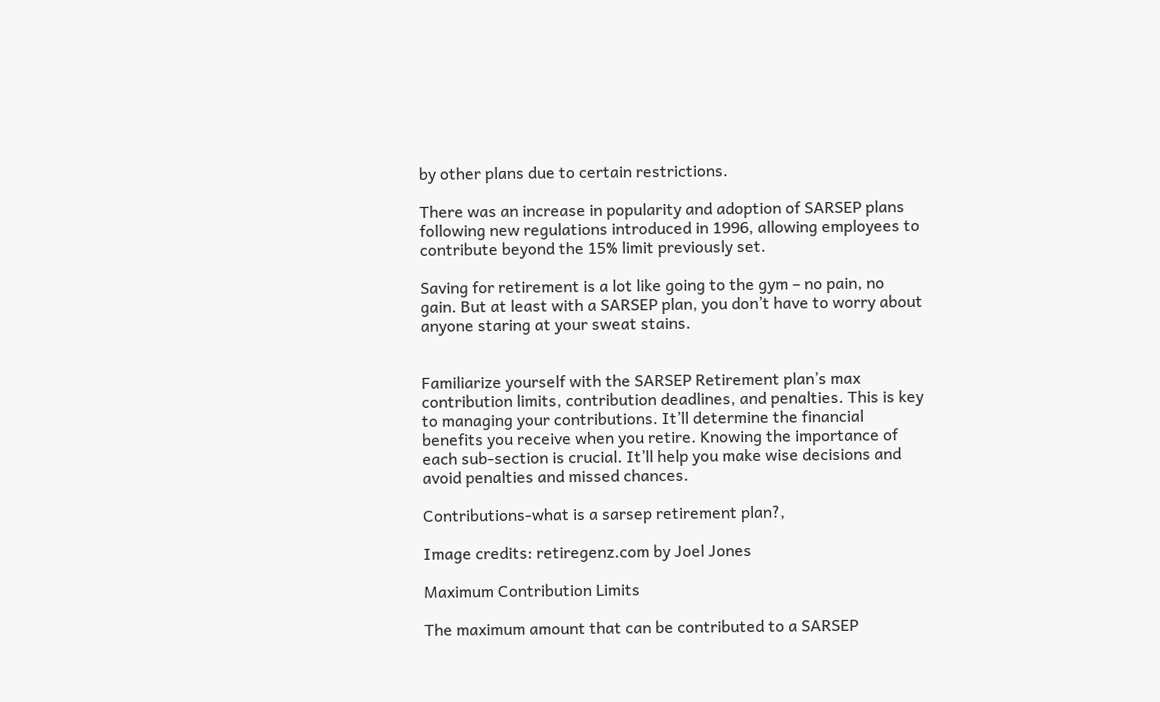by other plans due to certain restrictions.

There was an increase in popularity and adoption of SARSEP plans following new regulations introduced in 1996, allowing employees to contribute beyond the 15% limit previously set.

Saving for retirement is a lot like going to the gym – no pain, no gain. But at least with a SARSEP plan, you don’t have to worry about anyone staring at your sweat stains.


Familiarize yourself with the SARSEP Retirement plan’s max contribution limits, contribution deadlines, and penalties. This is key to managing your contributions. It’ll determine the financial benefits you receive when you retire. Knowing the importance of each sub-section is crucial. It’ll help you make wise decisions and avoid penalties and missed chances.

Contributions-what is a sarsep retirement plan?,

Image credits: retiregenz.com by Joel Jones

Maximum Contribution Limits

The maximum amount that can be contributed to a SARSEP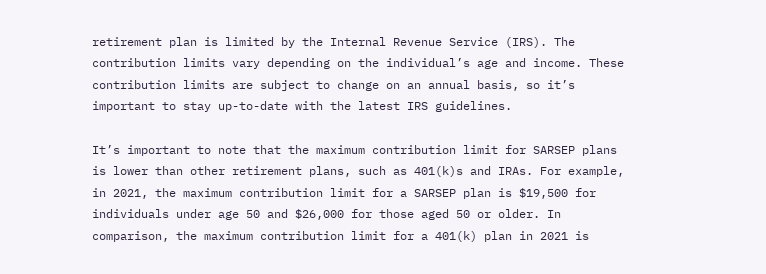retirement plan is limited by the Internal Revenue Service (IRS). The contribution limits vary depending on the individual’s age and income. These contribution limits are subject to change on an annual basis, so it’s important to stay up-to-date with the latest IRS guidelines.

It’s important to note that the maximum contribution limit for SARSEP plans is lower than other retirement plans, such as 401(k)s and IRAs. For example, in 2021, the maximum contribution limit for a SARSEP plan is $19,500 for individuals under age 50 and $26,000 for those aged 50 or older. In comparison, the maximum contribution limit for a 401(k) plan in 2021 is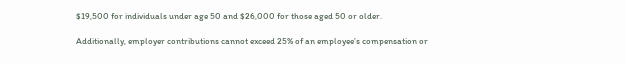$19,500 for individuals under age 50 and $26,000 for those aged 50 or older.

Additionally, employer contributions cannot exceed 25% of an employee’s compensation or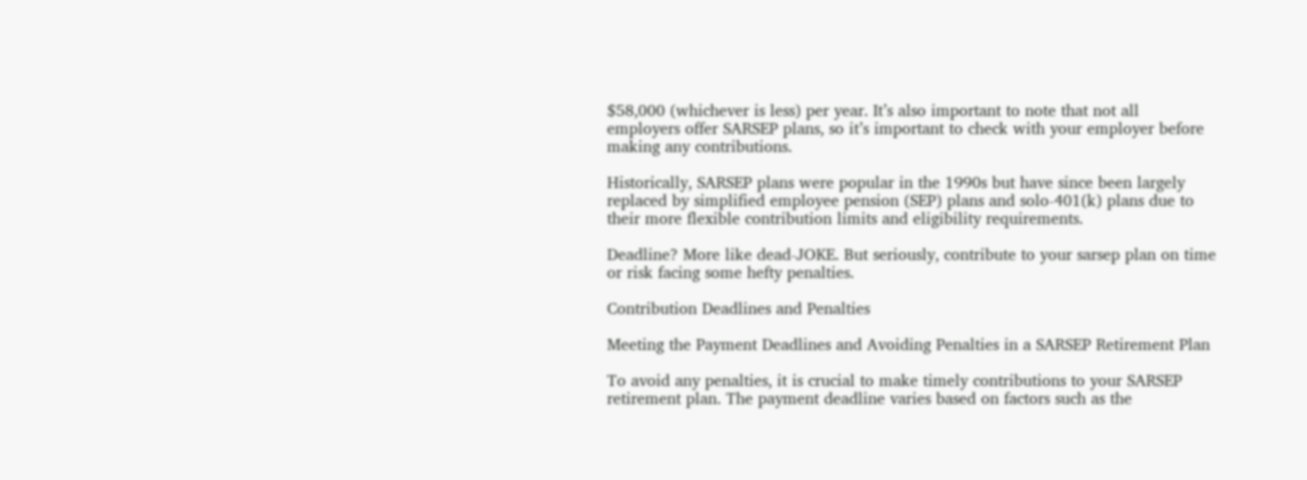$58,000 (whichever is less) per year. It’s also important to note that not all employers offer SARSEP plans, so it’s important to check with your employer before making any contributions.

Historically, SARSEP plans were popular in the 1990s but have since been largely replaced by simplified employee pension (SEP) plans and solo-401(k) plans due to their more flexible contribution limits and eligibility requirements.

Deadline? More like dead-JOKE. But seriously, contribute to your sarsep plan on time or risk facing some hefty penalties.

Contribution Deadlines and Penalties

Meeting the Payment Deadlines and Avoiding Penalties in a SARSEP Retirement Plan

To avoid any penalties, it is crucial to make timely contributions to your SARSEP retirement plan. The payment deadline varies based on factors such as the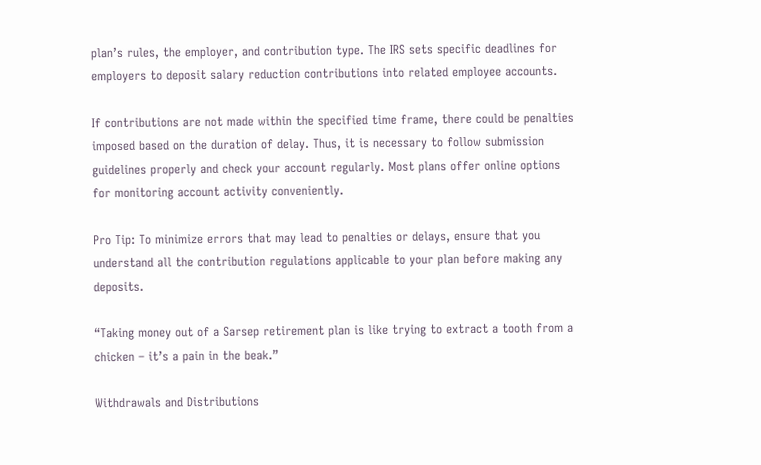plan’s rules, the employer, and contribution type. The IRS sets specific deadlines for employers to deposit salary reduction contributions into related employee accounts.

If contributions are not made within the specified time frame, there could be penalties imposed based on the duration of delay. Thus, it is necessary to follow submission guidelines properly and check your account regularly. Most plans offer online options for monitoring account activity conveniently.

Pro Tip: To minimize errors that may lead to penalties or delays, ensure that you understand all the contribution regulations applicable to your plan before making any deposits.

“Taking money out of a Sarsep retirement plan is like trying to extract a tooth from a chicken – it’s a pain in the beak.”

Withdrawals and Distributions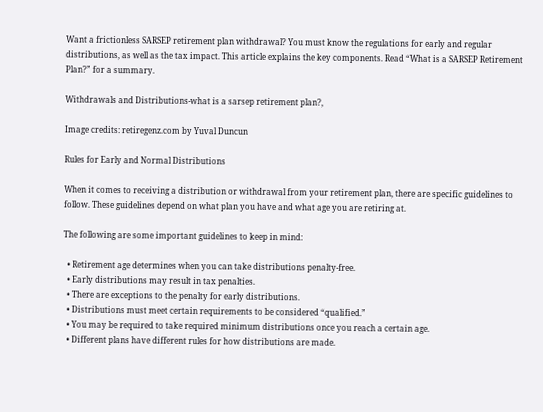Want a frictionless SARSEP retirement plan withdrawal? You must know the regulations for early and regular distributions, as well as the tax impact. This article explains the key components. Read “What is a SARSEP Retirement Plan?” for a summary.

Withdrawals and Distributions-what is a sarsep retirement plan?,

Image credits: retiregenz.com by Yuval Duncun

Rules for Early and Normal Distributions

When it comes to receiving a distribution or withdrawal from your retirement plan, there are specific guidelines to follow. These guidelines depend on what plan you have and what age you are retiring at.

The following are some important guidelines to keep in mind:

  • Retirement age determines when you can take distributions penalty-free.
  • Early distributions may result in tax penalties.
  • There are exceptions to the penalty for early distributions.
  • Distributions must meet certain requirements to be considered “qualified.”
  • You may be required to take required minimum distributions once you reach a certain age.
  • Different plans have different rules for how distributions are made.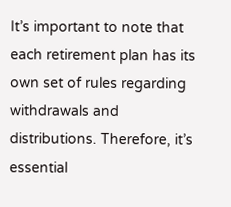It’s important to note that each retirement plan has its own set of rules regarding withdrawals and distributions. Therefore, it’s essential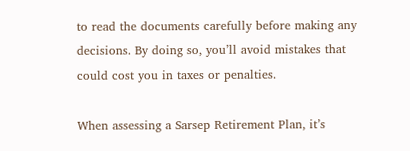to read the documents carefully before making any decisions. By doing so, you’ll avoid mistakes that could cost you in taxes or penalties.

When assessing a Sarsep Retirement Plan, it’s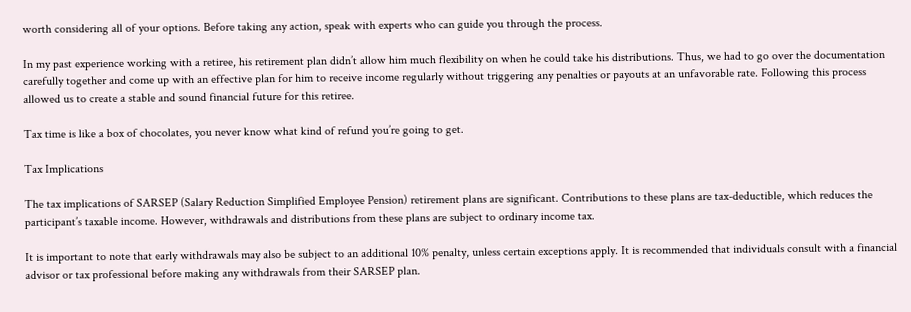worth considering all of your options. Before taking any action, speak with experts who can guide you through the process.

In my past experience working with a retiree, his retirement plan didn’t allow him much flexibility on when he could take his distributions. Thus, we had to go over the documentation carefully together and come up with an effective plan for him to receive income regularly without triggering any penalties or payouts at an unfavorable rate. Following this process allowed us to create a stable and sound financial future for this retiree.

Tax time is like a box of chocolates, you never know what kind of refund you’re going to get.

Tax Implications

The tax implications of SARSEP (Salary Reduction Simplified Employee Pension) retirement plans are significant. Contributions to these plans are tax-deductible, which reduces the participant’s taxable income. However, withdrawals and distributions from these plans are subject to ordinary income tax.

It is important to note that early withdrawals may also be subject to an additional 10% penalty, unless certain exceptions apply. It is recommended that individuals consult with a financial advisor or tax professional before making any withdrawals from their SARSEP plan.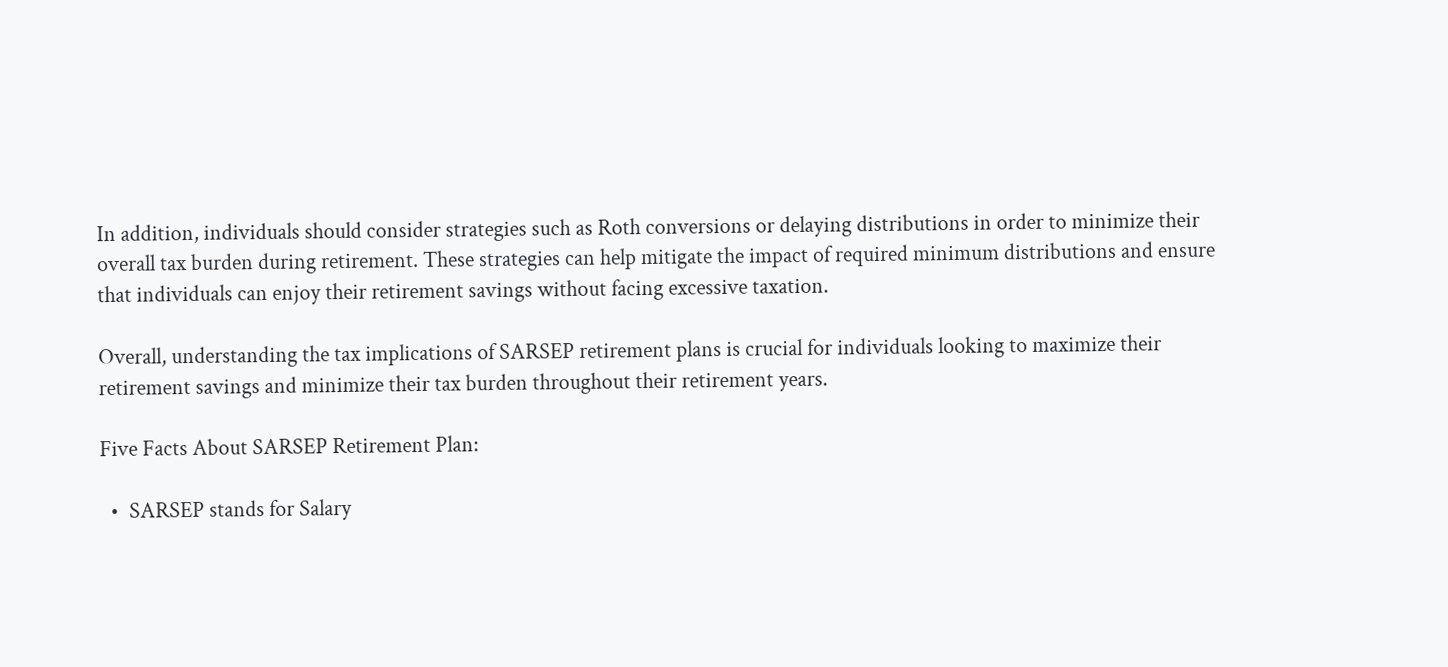In addition, individuals should consider strategies such as Roth conversions or delaying distributions in order to minimize their overall tax burden during retirement. These strategies can help mitigate the impact of required minimum distributions and ensure that individuals can enjoy their retirement savings without facing excessive taxation.

Overall, understanding the tax implications of SARSEP retirement plans is crucial for individuals looking to maximize their retirement savings and minimize their tax burden throughout their retirement years.

Five Facts About SARSEP Retirement Plan:

  •  SARSEP stands for Salary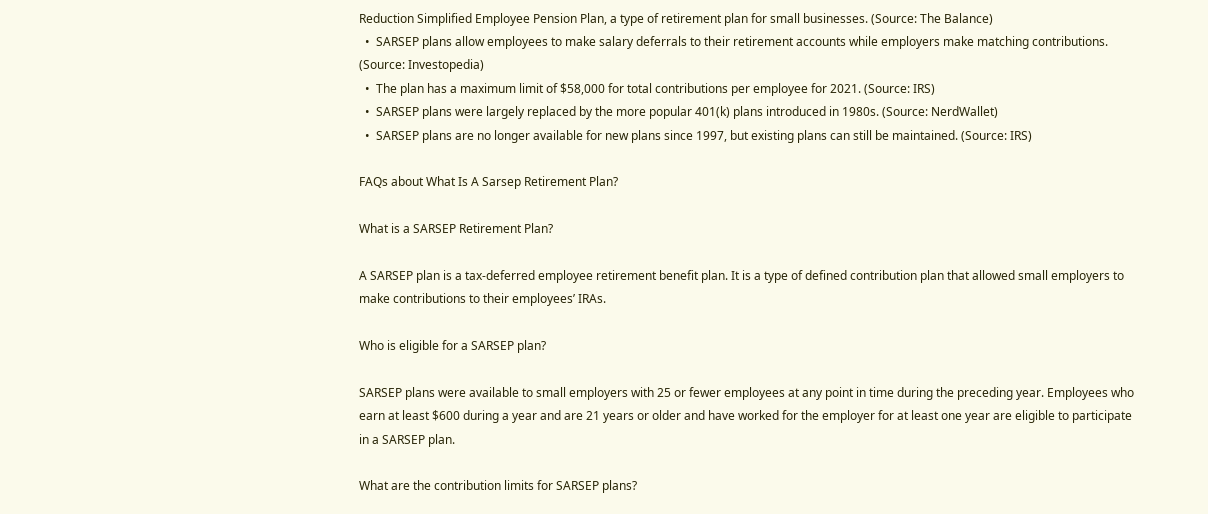Reduction Simplified Employee Pension Plan, a type of retirement plan for small businesses. (Source: The Balance)
  •  SARSEP plans allow employees to make salary deferrals to their retirement accounts while employers make matching contributions. (Source: Investopedia)
  •  The plan has a maximum limit of $58,000 for total contributions per employee for 2021. (Source: IRS)
  •  SARSEP plans were largely replaced by the more popular 401(k) plans introduced in 1980s. (Source: NerdWallet)
  •  SARSEP plans are no longer available for new plans since 1997, but existing plans can still be maintained. (Source: IRS)

FAQs about What Is A Sarsep Retirement Plan?

What is a SARSEP Retirement Plan?

A SARSEP plan is a tax-deferred employee retirement benefit plan. It is a type of defined contribution plan that allowed small employers to make contributions to their employees’ IRAs.

Who is eligible for a SARSEP plan?

SARSEP plans were available to small employers with 25 or fewer employees at any point in time during the preceding year. Employees who earn at least $600 during a year and are 21 years or older and have worked for the employer for at least one year are eligible to participate in a SARSEP plan.

What are the contribution limits for SARSEP plans?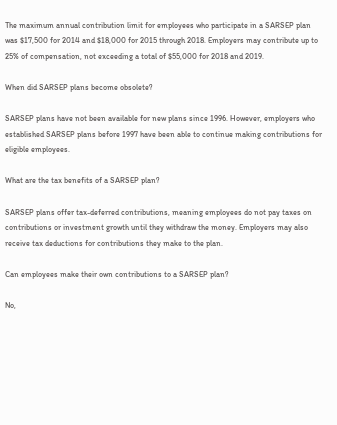The maximum annual contribution limit for employees who participate in a SARSEP plan was $17,500 for 2014 and $18,000 for 2015 through 2018. Employers may contribute up to 25% of compensation, not exceeding a total of $55,000 for 2018 and 2019.

When did SARSEP plans become obsolete?

SARSEP plans have not been available for new plans since 1996. However, employers who established SARSEP plans before 1997 have been able to continue making contributions for eligible employees.

What are the tax benefits of a SARSEP plan?

SARSEP plans offer tax-deferred contributions, meaning employees do not pay taxes on contributions or investment growth until they withdraw the money. Employers may also receive tax deductions for contributions they make to the plan.

Can employees make their own contributions to a SARSEP plan?

No,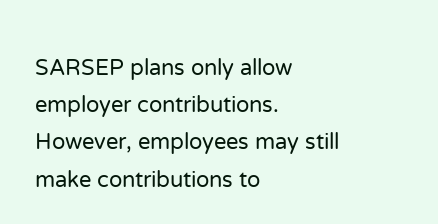SARSEP plans only allow employer contributions. However, employees may still make contributions to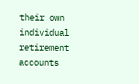their own individual retirement accounts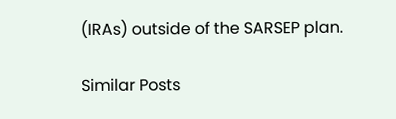(IRAs) outside of the SARSEP plan.

Similar Posts